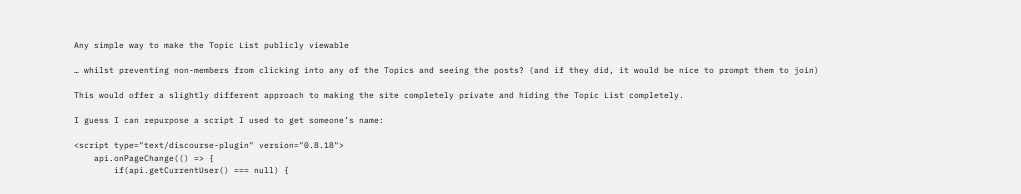Any simple way to make the Topic List publicly viewable

… whilst preventing non-members from clicking into any of the Topics and seeing the posts? (and if they did, it would be nice to prompt them to join)

This would offer a slightly different approach to making the site completely private and hiding the Topic List completely.

I guess I can repurpose a script I used to get someone’s name:

<script type="text/discourse-plugin" version="0.8.18">
    api.onPageChange(() => {
        if(api.getCurrentUser() === null) {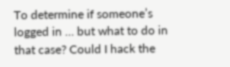To determine if someone’s logged in … but what to do in that case? Could I hack the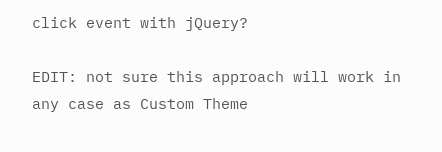click event with jQuery?

EDIT: not sure this approach will work in any case as Custom Theme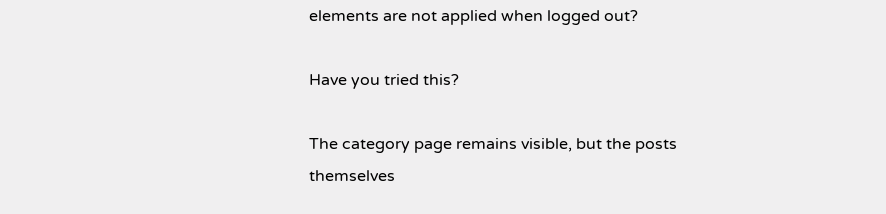elements are not applied when logged out?

Have you tried this?

The category page remains visible, but the posts themselves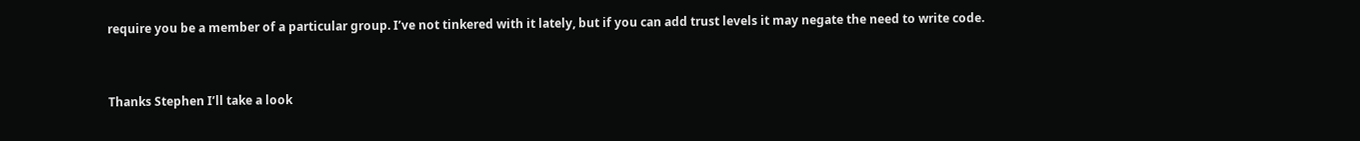require you be a member of a particular group. I’ve not tinkered with it lately, but if you can add trust levels it may negate the need to write code.


Thanks Stephen I’ll take a look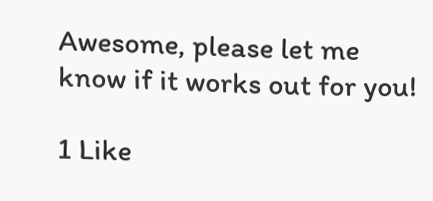Awesome, please let me know if it works out for you!

1 Like